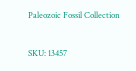Paleozoic Fossil Collection


SKU: 13457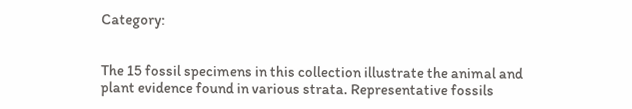Category:


The 15 fossil specimens in this collection illustrate the animal and plant evidence found in various strata. Representative fossils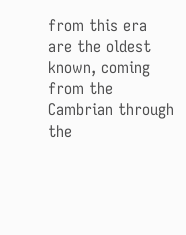from this era are the oldest known, coming from the Cambrian through the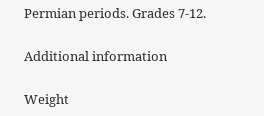Permian periods. Grades 7-12.

Additional information

Weight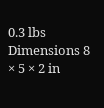0.3 lbs
Dimensions 8 × 5 × 2 in